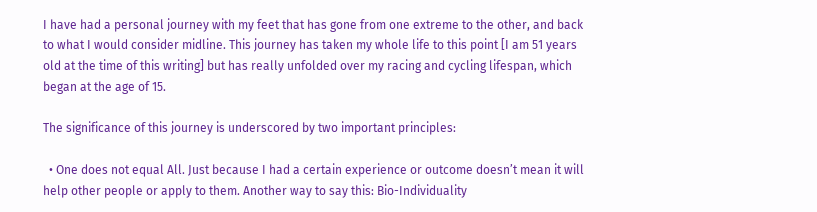I have had a personal journey with my feet that has gone from one extreme to the other, and back to what I would consider midline. This journey has taken my whole life to this point [I am 51 years old at the time of this writing] but has really unfolded over my racing and cycling lifespan, which began at the age of 15.

The significance of this journey is underscored by two important principles:

  • One does not equal All. Just because I had a certain experience or outcome doesn’t mean it will help other people or apply to them. Another way to say this: Bio-Individuality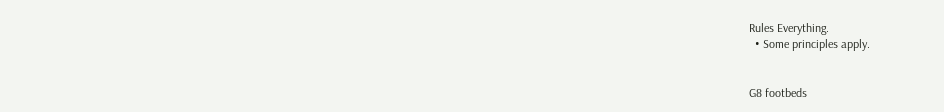Rules Everything.
  • Some principles apply.


G8 footbeds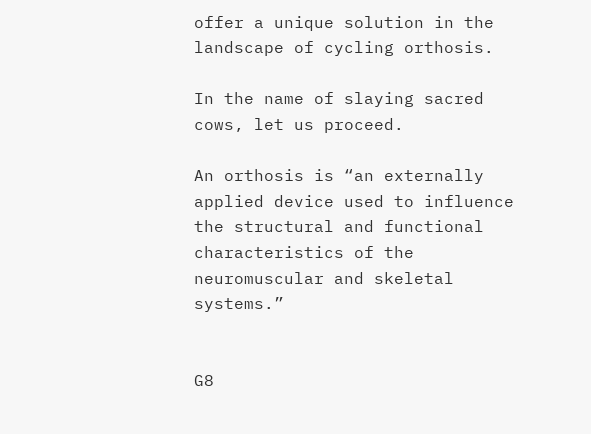offer a unique solution in the landscape of cycling orthosis.

In the name of slaying sacred cows, let us proceed.

An orthosis is “an externally applied device used to influence the structural and functional characteristics of the neuromuscular and skeletal systems.”


G8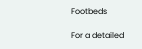Footbeds

For a detailed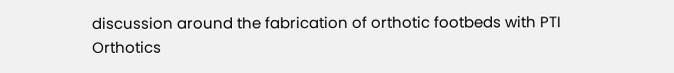discussion around the fabrication of orthotic footbeds with PTI Orthotics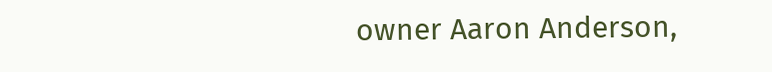owner Aaron Anderson,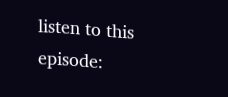listen to this episode: